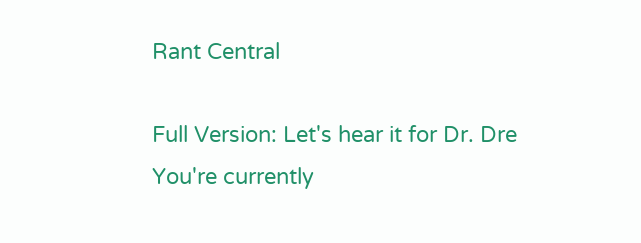Rant Central

Full Version: Let's hear it for Dr. Dre
You're currently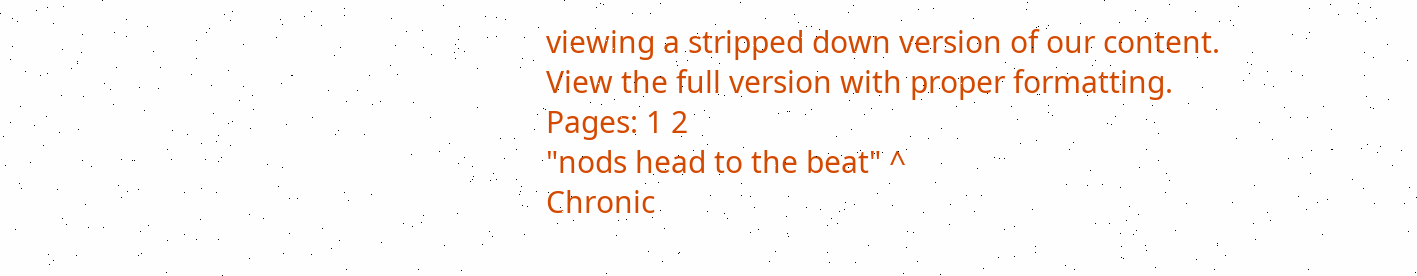viewing a stripped down version of our content. View the full version with proper formatting.
Pages: 1 2
"nods head to the beat" ^
Chronic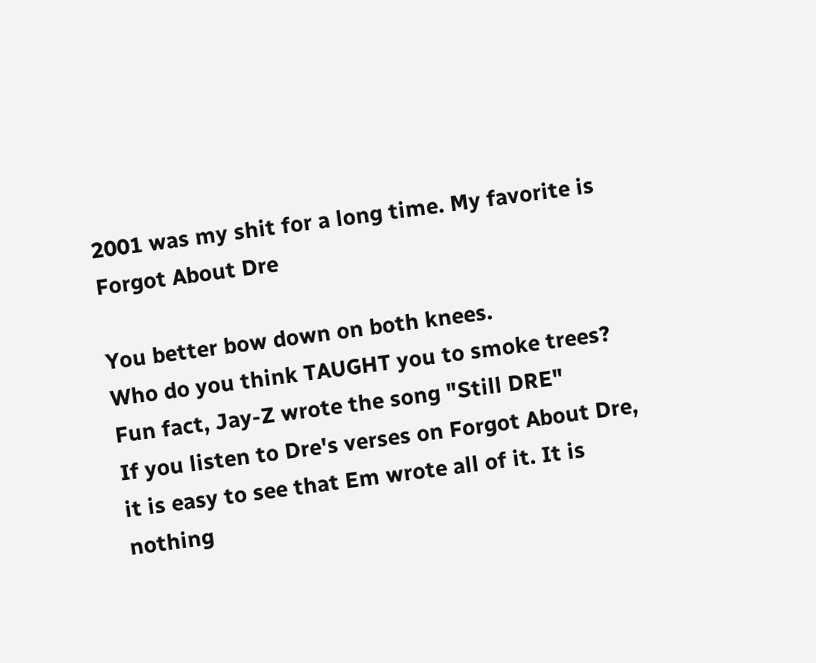2001 was my shit for a long time. My favorite is Forgot About Dre

You better bow down on both knees.
Who do you think TAUGHT you to smoke trees?
Fun fact, Jay-Z wrote the song "Still DRE"
If you listen to Dre's verses on Forgot About Dre, it is easy to see that Em wrote all of it. It is nothing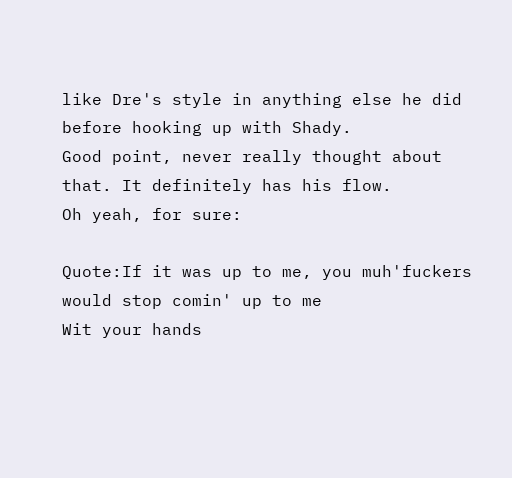like Dre's style in anything else he did before hooking up with Shady.
Good point, never really thought about that. It definitely has his flow.
Oh yeah, for sure:

Quote:If it was up to me, you muh'fuckers would stop comin' up to me
Wit your hands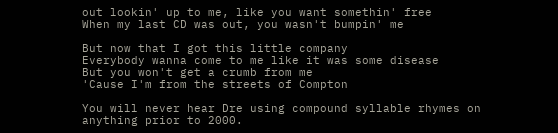out lookin' up to me, like you want somethin' free
When my last CD was out, you wasn't bumpin' me

But now that I got this little company
Everybody wanna come to me like it was some disease
But you won't get a crumb from me
'Cause I'm from the streets of Compton

You will never hear Dre using compound syllable rhymes on anything prior to 2000.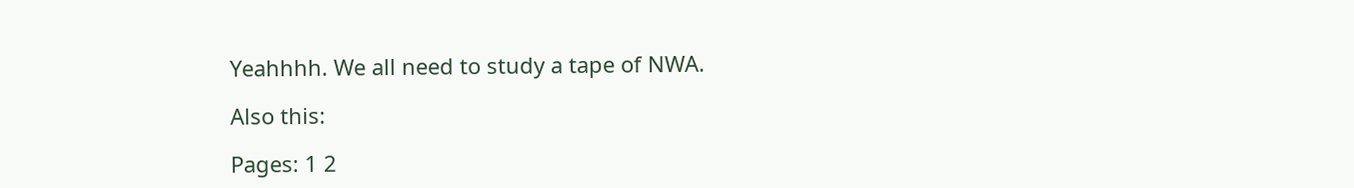Yeahhhh. We all need to study a tape of NWA.

Also this:

Pages: 1 2